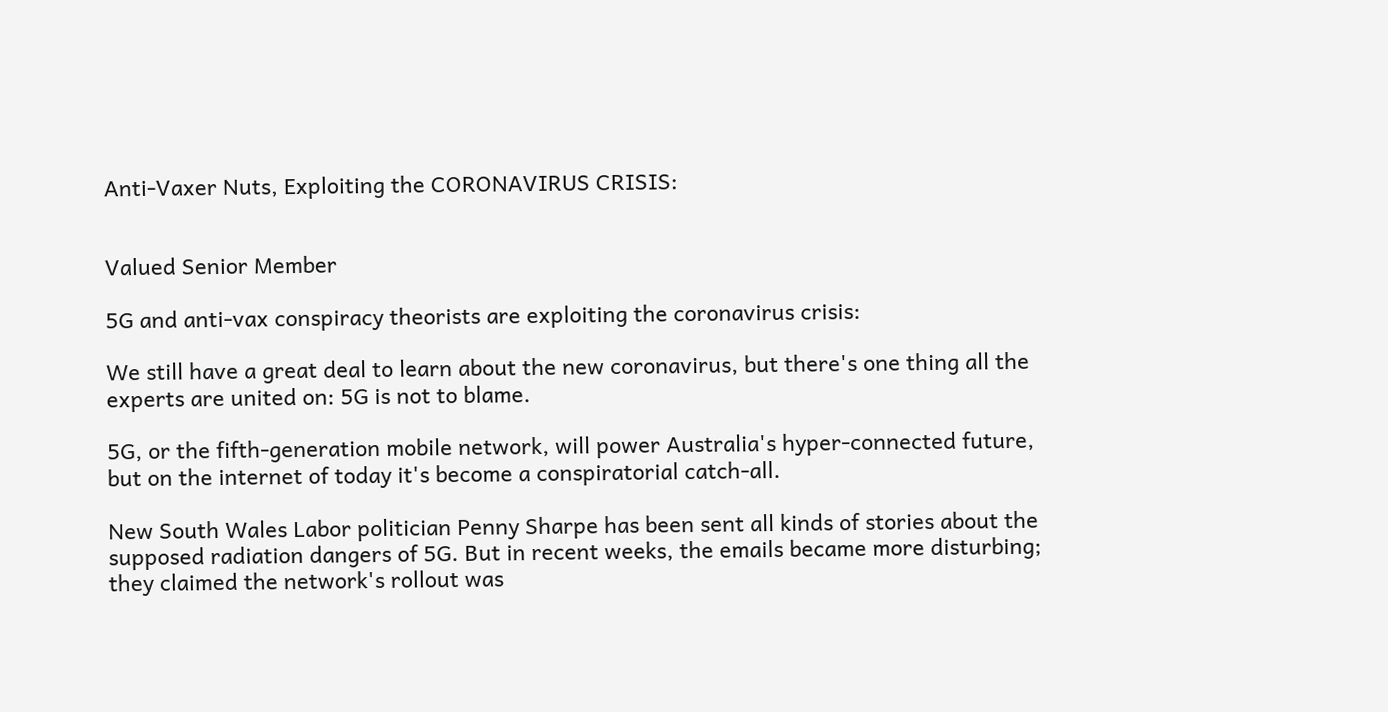Anti-Vaxer Nuts, Exploiting the CORONAVIRUS CRISIS:


Valued Senior Member

5G and anti-vax conspiracy theorists are exploiting the coronavirus crisis:

We still have a great deal to learn about the new coronavirus, but there's one thing all the experts are united on: 5G is not to blame.

5G, or the fifth-generation mobile network, will power Australia's hyper-connected future, but on the internet of today it's become a conspiratorial catch-all.

New South Wales Labor politician Penny Sharpe has been sent all kinds of stories about the supposed radiation dangers of 5G. But in recent weeks, the emails became more disturbing; they claimed the network's rollout was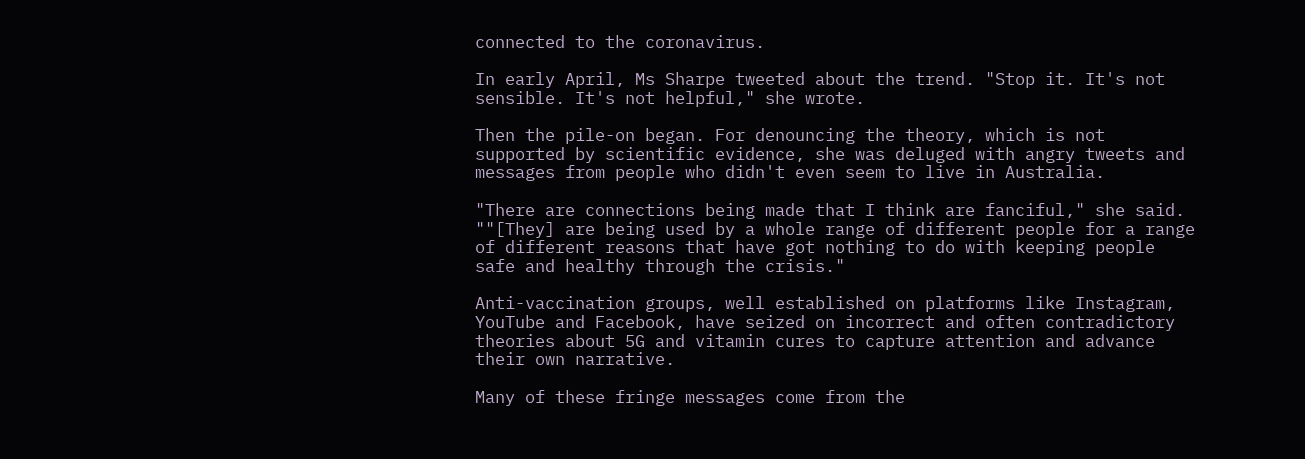connected to the coronavirus.

In early April, Ms Sharpe tweeted about the trend. "Stop it. It's not sensible. It's not helpful," she wrote.

Then the pile-on began. For denouncing the theory, which is not supported by scientific evidence, she was deluged with angry tweets and messages from people who didn't even seem to live in Australia.

"There are connections being made that I think are fanciful," she said.
""[They] are being used by a whole range of different people for a range of different reasons that have got nothing to do with keeping people safe and healthy through the crisis."

Anti-vaccination groups, well established on platforms like Instagram, YouTube and Facebook, have seized on incorrect and often contradictory theories about 5G and vitamin cures to capture attention and advance their own narrative.

Many of these fringe messages come from the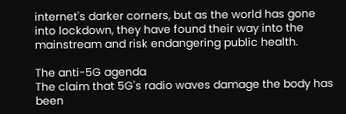internet's darker corners, but as the world has gone into lockdown, they have found their way into the mainstream and risk endangering public health.

The anti-5G agenda
The claim that 5G's radio waves damage the body has been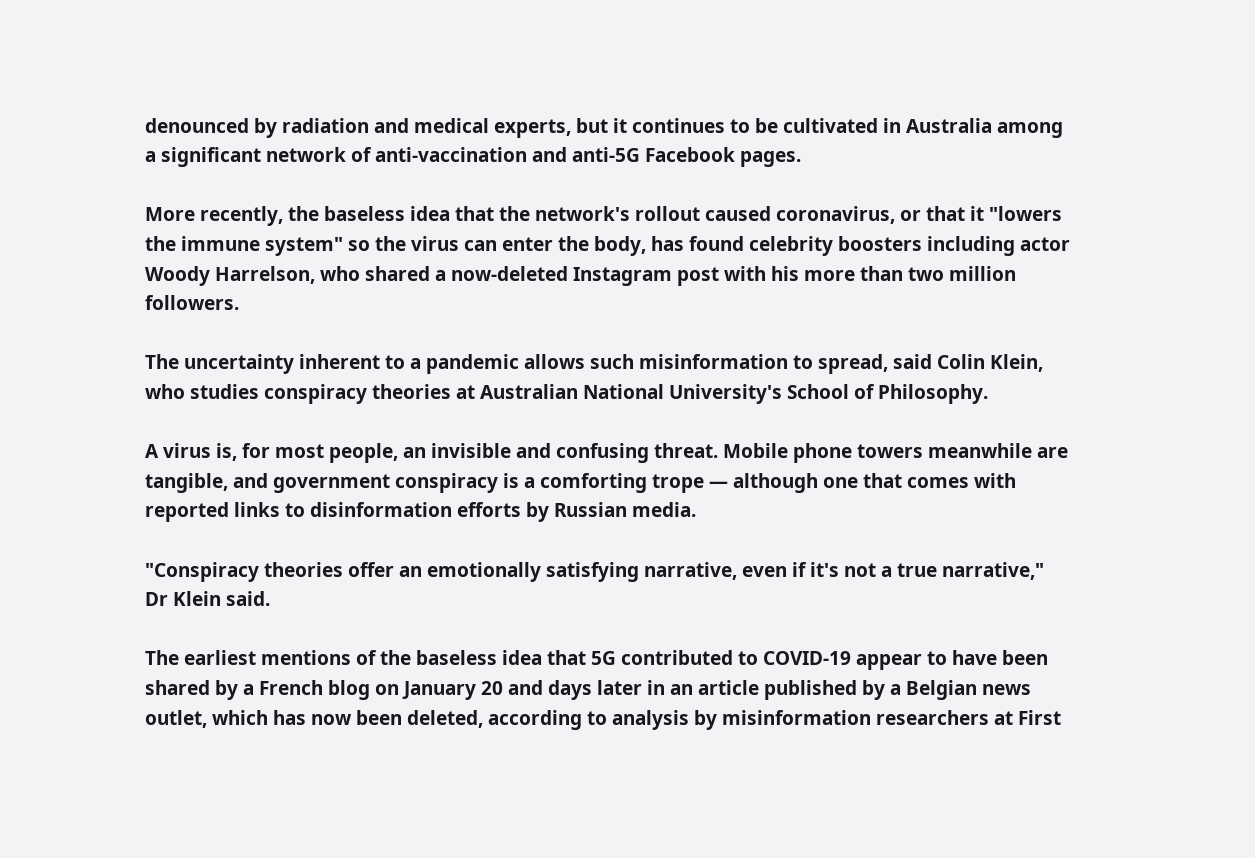denounced by radiation and medical experts, but it continues to be cultivated in Australia among a significant network of anti-vaccination and anti-5G Facebook pages.

More recently, the baseless idea that the network's rollout caused coronavirus, or that it "lowers the immune system" so the virus can enter the body, has found celebrity boosters including actor Woody Harrelson, who shared a now-deleted Instagram post with his more than two million followers.

The uncertainty inherent to a pandemic allows such misinformation to spread, said Colin Klein, who studies conspiracy theories at Australian National University's School of Philosophy.

A virus is, for most people, an invisible and confusing threat. Mobile phone towers meanwhile are tangible, and government conspiracy is a comforting trope — although one that comes with reported links to disinformation efforts by Russian media.

"Conspiracy theories offer an emotionally satisfying narrative, even if it's not a true narrative," Dr Klein said.

The earliest mentions of the baseless idea that 5G contributed to COVID-19 appear to have been shared by a French blog on January 20 and days later in an article published by a Belgian news outlet, which has now been deleted, according to analysis by misinformation researchers at First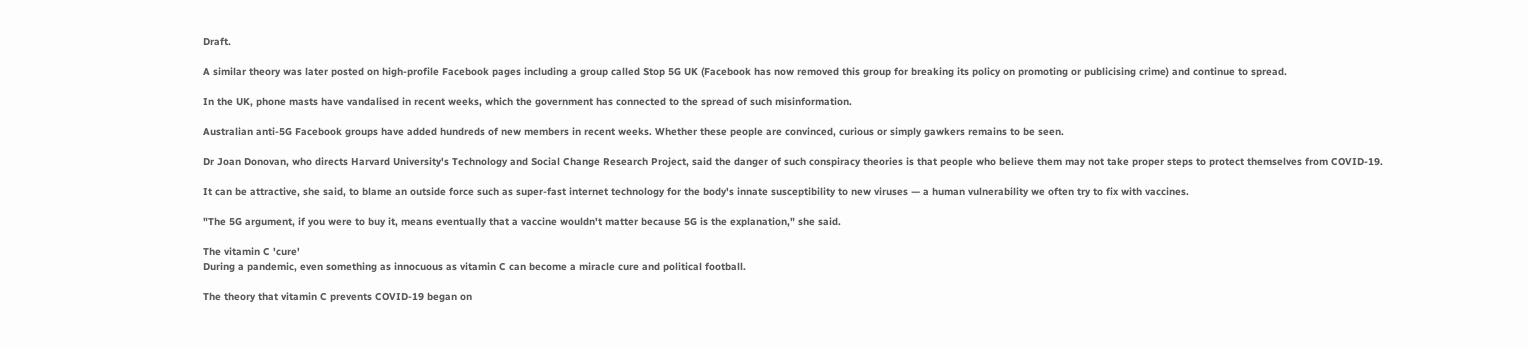Draft.

A similar theory was later posted on high-profile Facebook pages including a group called Stop 5G UK (Facebook has now removed this group for breaking its policy on promoting or publicising crime) and continue to spread.

In the UK, phone masts have vandalised in recent weeks, which the government has connected to the spread of such misinformation.

Australian anti-5G Facebook groups have added hundreds of new members in recent weeks. Whether these people are convinced, curious or simply gawkers remains to be seen.

Dr Joan Donovan, who directs Harvard University's Technology and Social Change Research Project, said the danger of such conspiracy theories is that people who believe them may not take proper steps to protect themselves from COVID-19.

It can be attractive, she said, to blame an outside force such as super-fast internet technology for the body's innate susceptibility to new viruses — a human vulnerability we often try to fix with vaccines.

"The 5G argument, if you were to buy it, means eventually that a vaccine wouldn't matter because 5G is the explanation," she said.

The vitamin C 'cure'
During a pandemic, even something as innocuous as vitamin C can become a miracle cure and political football.

The theory that vitamin C prevents COVID-19 began on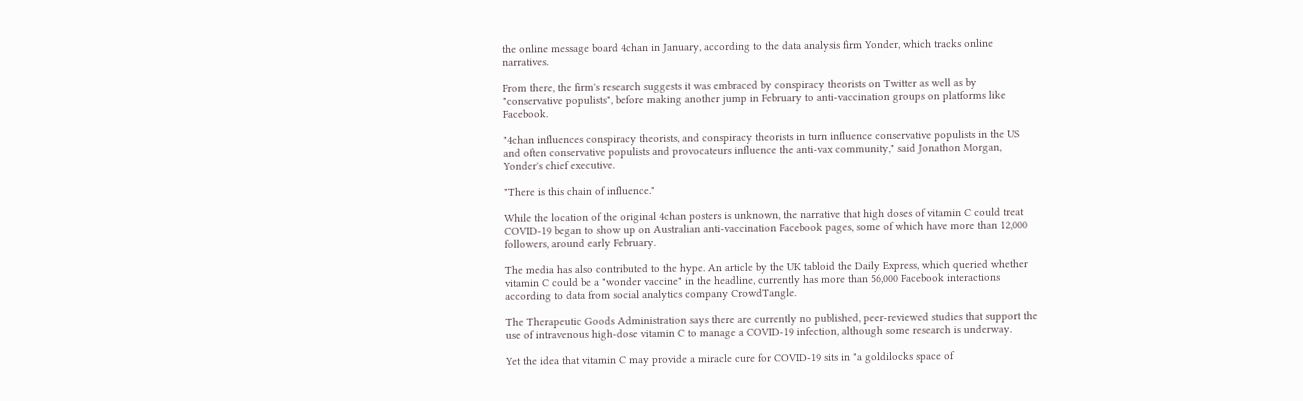the online message board 4chan in January, according to the data analysis firm Yonder, which tracks online narratives.

From there, the firm's research suggests it was embraced by conspiracy theorists on Twitter as well as by "conservative populists", before making another jump in February to anti-vaccination groups on platforms like Facebook.

"4chan influences conspiracy theorists, and conspiracy theorists in turn influence conservative populists in the US and often conservative populists and provocateurs influence the anti-vax community," said Jonathon Morgan, Yonder's chief executive.

"There is this chain of influence."

While the location of the original 4chan posters is unknown, the narrative that high doses of vitamin C could treat COVID-19 began to show up on Australian anti-vaccination Facebook pages, some of which have more than 12,000 followers, around early February.

The media has also contributed to the hype. An article by the UK tabloid the Daily Express, which queried whether vitamin C could be a "wonder vaccine" in the headline, currently has more than 56,000 Facebook interactions according to data from social analytics company CrowdTangle.

The Therapeutic Goods Administration says there are currently no published, peer-reviewed studies that support the use of intravenous high-dose vitamin C to manage a COVID-19 infection, although some research is underway.

Yet the idea that vitamin C may provide a miracle cure for COVID-19 sits in "a goldilocks space of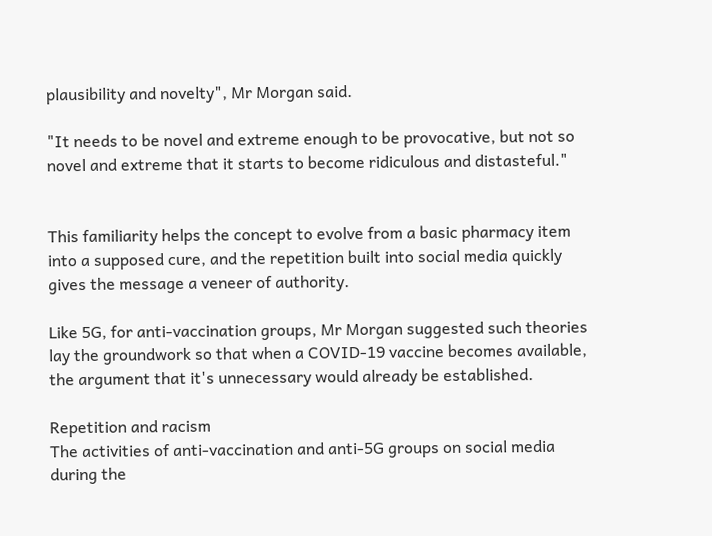plausibility and novelty", Mr Morgan said.

"It needs to be novel and extreme enough to be provocative, but not so novel and extreme that it starts to become ridiculous and distasteful."


This familiarity helps the concept to evolve from a basic pharmacy item into a supposed cure, and the repetition built into social media quickly gives the message a veneer of authority.

Like 5G, for anti-vaccination groups, Mr Morgan suggested such theories lay the groundwork so that when a COVID-19 vaccine becomes available, the argument that it's unnecessary would already be established.

Repetition and racism
The activities of anti-vaccination and anti-5G groups on social media during the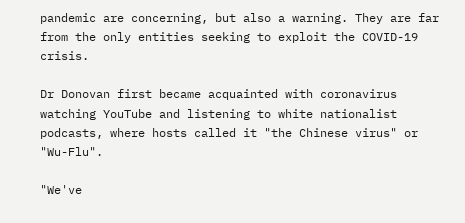pandemic are concerning, but also a warning. They are far from the only entities seeking to exploit the COVID-19 crisis.

Dr Donovan first became acquainted with coronavirus watching YouTube and listening to white nationalist podcasts, where hosts called it "the Chinese virus" or "Wu-Flu".

"We've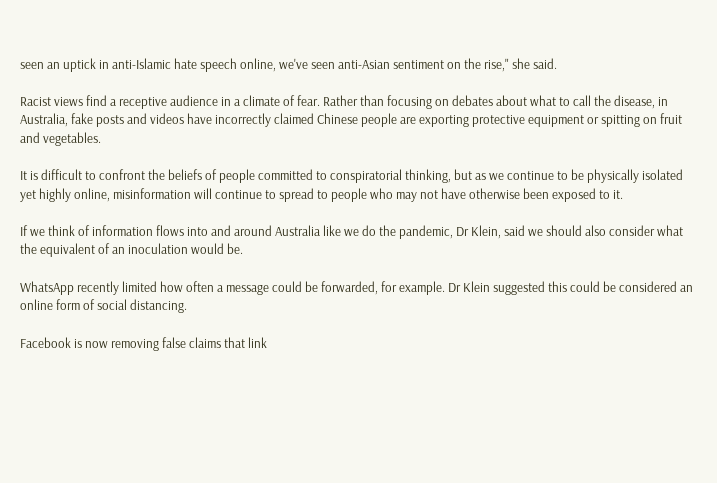seen an uptick in anti-Islamic hate speech online, we've seen anti-Asian sentiment on the rise," she said.

Racist views find a receptive audience in a climate of fear. Rather than focusing on debates about what to call the disease, in Australia, fake posts and videos have incorrectly claimed Chinese people are exporting protective equipment or spitting on fruit and vegetables.

It is difficult to confront the beliefs of people committed to conspiratorial thinking, but as we continue to be physically isolated yet highly online, misinformation will continue to spread to people who may not have otherwise been exposed to it.

If we think of information flows into and around Australia like we do the pandemic, Dr Klein, said we should also consider what the equivalent of an inoculation would be.

WhatsApp recently limited how often a message could be forwarded, for example. Dr Klein suggested this could be considered an online form of social distancing.

Facebook is now removing false claims that link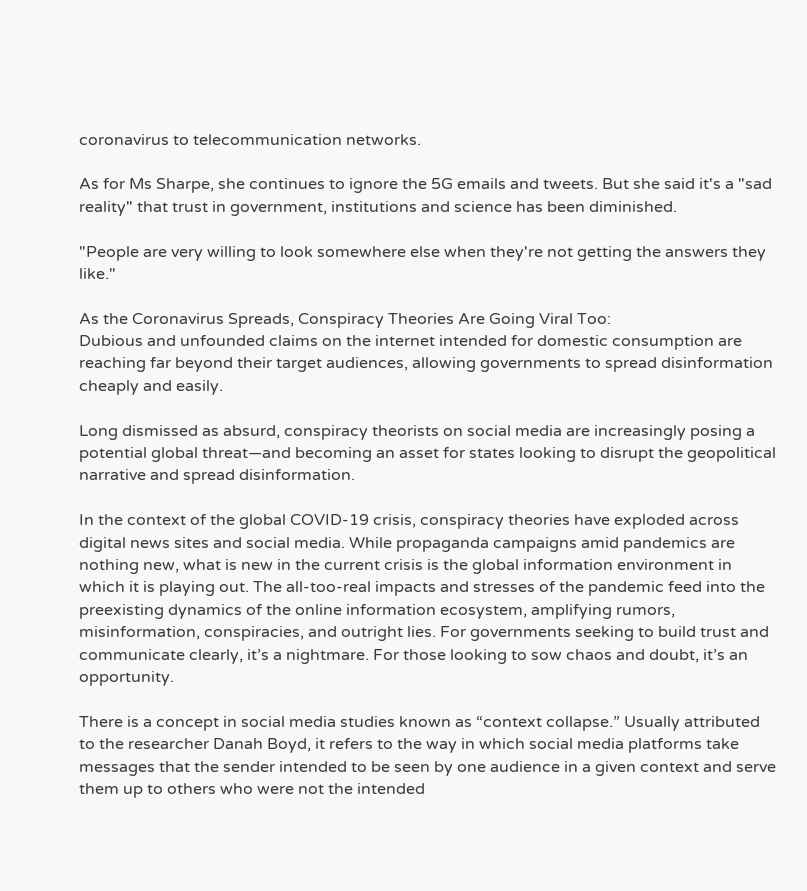coronavirus to telecommunication networks.

As for Ms Sharpe, she continues to ignore the 5G emails and tweets. But she said it's a "sad reality" that trust in government, institutions and science has been diminished.

"People are very willing to look somewhere else when they're not getting the answers they like."

As the Coronavirus Spreads, Conspiracy Theories Are Going Viral Too:
Dubious and unfounded claims on the internet intended for domestic consumption are reaching far beyond their target audiences, allowing governments to spread disinformation cheaply and easily.

Long dismissed as absurd, conspiracy theorists on social media are increasingly posing a potential global threat—and becoming an asset for states looking to disrupt the geopolitical narrative and spread disinformation.

In the context of the global COVID-19 crisis, conspiracy theories have exploded across digital news sites and social media. While propaganda campaigns amid pandemics are nothing new, what is new in the current crisis is the global information environment in which it is playing out. The all-too-real impacts and stresses of the pandemic feed into the preexisting dynamics of the online information ecosystem, amplifying rumors, misinformation, conspiracies, and outright lies. For governments seeking to build trust and communicate clearly, it’s a nightmare. For those looking to sow chaos and doubt, it’s an opportunity.

There is a concept in social media studies known as “context collapse.” Usually attributed to the researcher Danah Boyd, it refers to the way in which social media platforms take messages that the sender intended to be seen by one audience in a given context and serve them up to others who were not the intended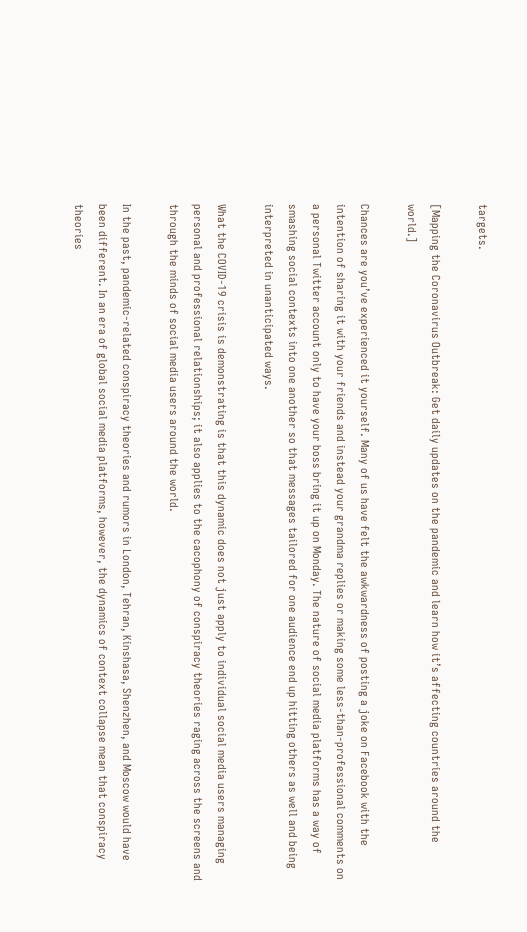targets.

[Mapping the Coronavirus Outbreak: Get daily updates on the pandemic and learn how it’s affecting countries around the world.]

Chances are you’ve experienced it yourself. Many of us have felt the awkwardness of posting a joke on Facebook with the intention of sharing it with your friends and instead your grandma replies or making some less-than-professional comments on a personal Twitter account only to have your boss bring it up on Monday. The nature of social media platforms has a way of smashing social contexts into one another so that messages tailored for one audience end up hitting others as well and being interpreted in unanticipated ways.

What the COVID-19 crisis is demonstrating is that this dynamic does not just apply to individual social media users managing personal and professional relationships; it also applies to the cacophony of conspiracy theories raging across the screens and through the minds of social media users around the world.

In the past, pandemic-related conspiracy theories and rumors in London, Tehran, Kinshasa, Shenzhen, and Moscow would have been different. In an era of global social media platforms, however, the dynamics of context collapse mean that conspiracy theories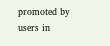promoted by users in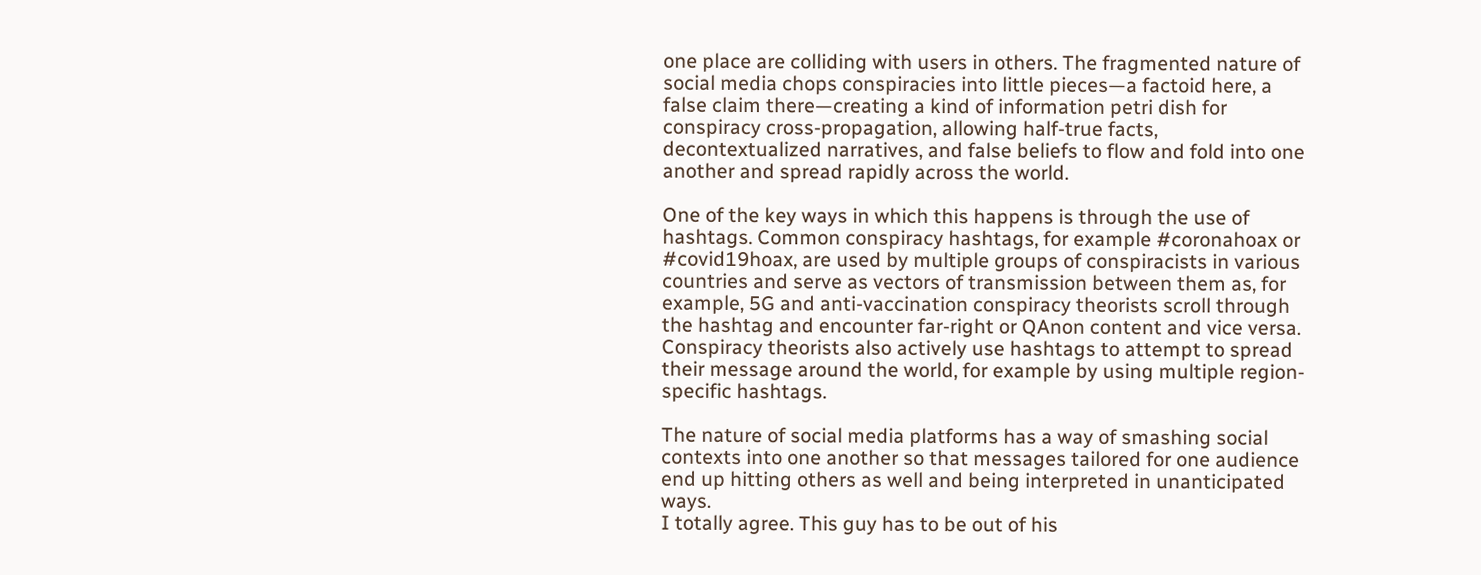one place are colliding with users in others. The fragmented nature of social media chops conspiracies into little pieces—a factoid here, a false claim there—creating a kind of information petri dish for conspiracy cross-propagation, allowing half-true facts, decontextualized narratives, and false beliefs to flow and fold into one another and spread rapidly across the world.

One of the key ways in which this happens is through the use of hashtags. Common conspiracy hashtags, for example #coronahoax or #covid19hoax, are used by multiple groups of conspiracists in various countries and serve as vectors of transmission between them as, for example, 5G and anti-vaccination conspiracy theorists scroll through the hashtag and encounter far-right or QAnon content and vice versa. Conspiracy theorists also actively use hashtags to attempt to spread their message around the world, for example by using multiple region-specific hashtags.

The nature of social media platforms has a way of smashing social contexts into one another so that messages tailored for one audience end up hitting others as well and being interpreted in unanticipated ways.
I totally agree. This guy has to be out of his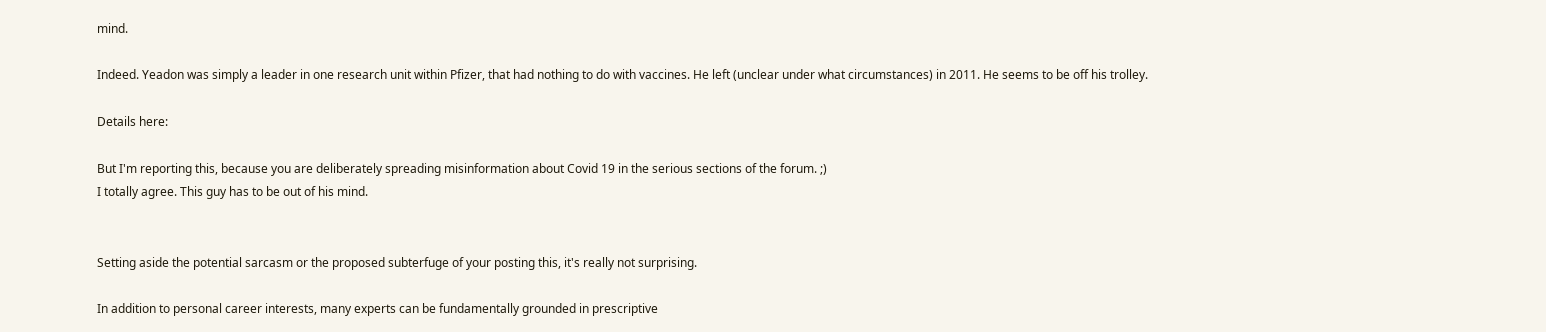mind.

Indeed. Yeadon was simply a leader in one research unit within Pfizer, that had nothing to do with vaccines. He left (unclear under what circumstances) in 2011. He seems to be off his trolley.

Details here:

But I'm reporting this, because you are deliberately spreading misinformation about Covid 19 in the serious sections of the forum. ;)
I totally agree. This guy has to be out of his mind.


Setting aside the potential sarcasm or the proposed subterfuge of your posting this, it's really not surprising.

In addition to personal career interests, many experts can be fundamentally grounded in prescriptive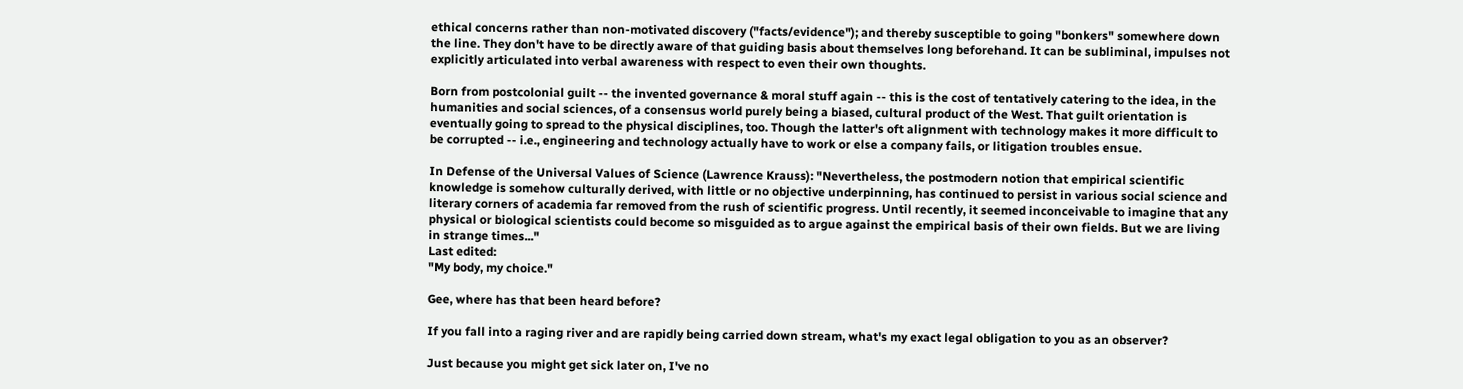ethical concerns rather than non-motivated discovery ("facts/evidence"); and thereby susceptible to going "bonkers" somewhere down the line. They don't have to be directly aware of that guiding basis about themselves long beforehand. It can be subliminal, impulses not explicitly articulated into verbal awareness with respect to even their own thoughts.

Born from postcolonial guilt -- the invented governance & moral stuff again -- this is the cost of tentatively catering to the idea, in the humanities and social sciences, of a consensus world purely being a biased, cultural product of the West. That guilt orientation is eventually going to spread to the physical disciplines, too. Though the latter's oft alignment with technology makes it more difficult to be corrupted -- i.e., engineering and technology actually have to work or else a company fails, or litigation troubles ensue.

In Defense of the Universal Values of Science (Lawrence Krauss): "Nevertheless, the postmodern notion that empirical scientific knowledge is somehow culturally derived, with little or no objective underpinning, has continued to persist in various social science and literary corners of academia far removed from the rush of scientific progress. Until recently, it seemed inconceivable to imagine that any physical or biological scientists could become so misguided as to argue against the empirical basis of their own fields. But we are living in strange times..."
Last edited:
"My body, my choice."

Gee, where has that been heard before?

If you fall into a raging river and are rapidly being carried down stream, what's my exact legal obligation to you as an observer?

Just because you might get sick later on, I've no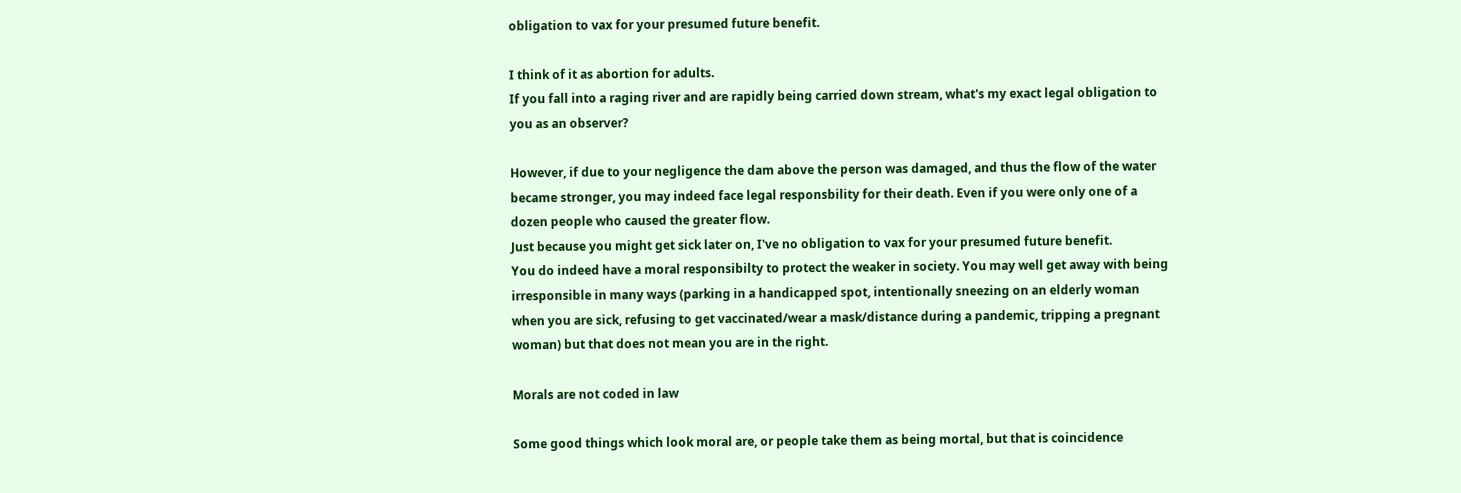obligation to vax for your presumed future benefit.

I think of it as abortion for adults.
If you fall into a raging river and are rapidly being carried down stream, what's my exact legal obligation to you as an observer?

However, if due to your negligence the dam above the person was damaged, and thus the flow of the water became stronger, you may indeed face legal responsbility for their death. Even if you were only one of a dozen people who caused the greater flow.
Just because you might get sick later on, I've no obligation to vax for your presumed future benefit.
You do indeed have a moral responsibilty to protect the weaker in society. You may well get away with being irresponsible in many ways (parking in a handicapped spot, intentionally sneezing on an elderly woman when you are sick, refusing to get vaccinated/wear a mask/distance during a pandemic, tripping a pregnant woman) but that does not mean you are in the right.

Morals are not coded in law

Some good things which look moral are, or people take them as being mortal, but that is coincidence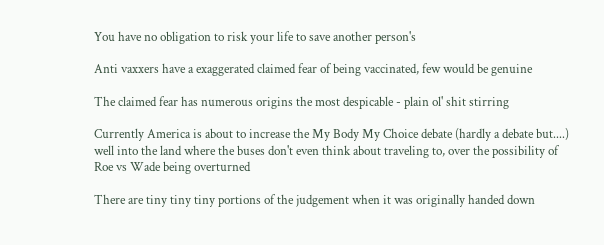You have no obligation to risk your life to save another person's

Anti vaxxers have a exaggerated claimed fear of being vaccinated, few would be genuine

The claimed fear has numerous origins the most despicable - plain ol' shit stirring

Currently America is about to increase the My Body My Choice debate (hardly a debate but....) well into the land where the buses don't even think about traveling to, over the possibility of Roe vs Wade being overturned

There are tiny tiny tiny portions of the judgement when it was originally handed down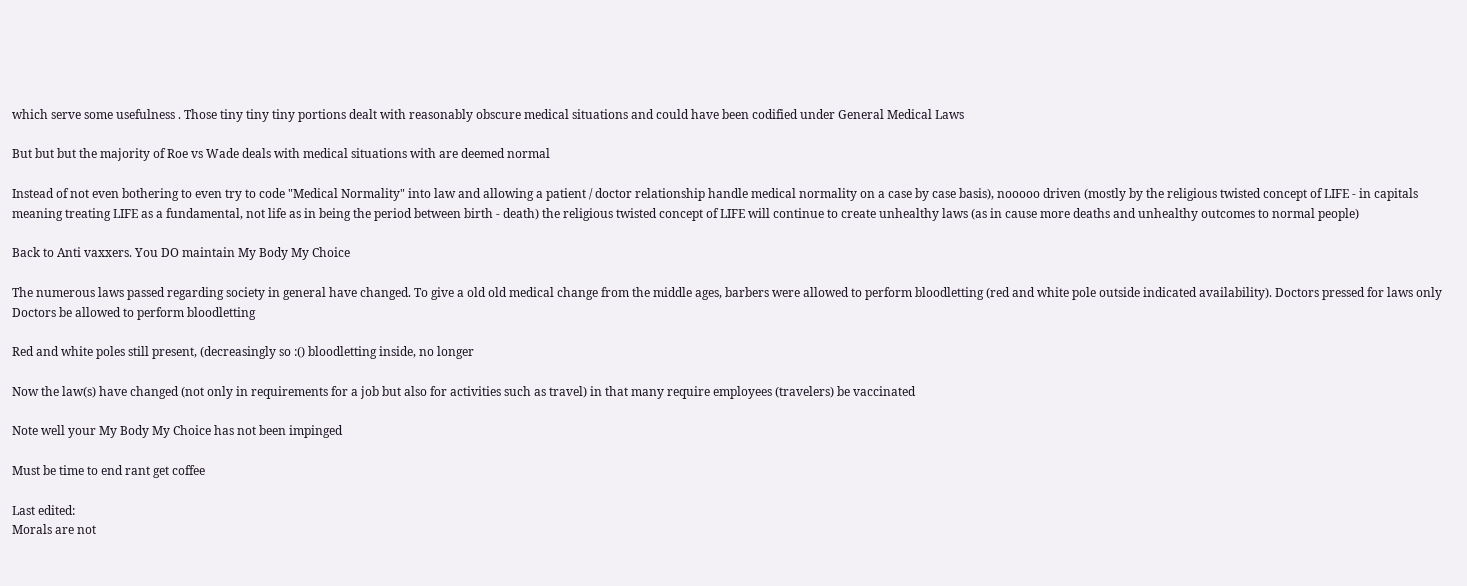which serve some usefulness . Those tiny tiny tiny portions dealt with reasonably obscure medical situations and could have been codified under General Medical Laws

But but but the majority of Roe vs Wade deals with medical situations with are deemed normal

Instead of not even bothering to even try to code "Medical Normality" into law and allowing a patient / doctor relationship handle medical normality on a case by case basis), nooooo driven (mostly by the religious twisted concept of LIFE - in capitals meaning treating LIFE as a fundamental, not life as in being the period between birth - death) the religious twisted concept of LIFE will continue to create unhealthy laws (as in cause more deaths and unhealthy outcomes to normal people)

Back to Anti vaxxers. You DO maintain My Body My Choice

The numerous laws passed regarding society in general have changed. To give a old old medical change from the middle ages, barbers were allowed to perform bloodletting (red and white pole outside indicated availability). Doctors pressed for laws only Doctors be allowed to perform bloodletting

Red and white poles still present, (decreasingly so :() bloodletting inside, no longer

Now the law(s) have changed (not only in requirements for a job but also for activities such as travel) in that many require employees (travelers) be vaccinated

Note well your My Body My Choice has not been impinged

Must be time to end rant get coffee

Last edited:
Morals are not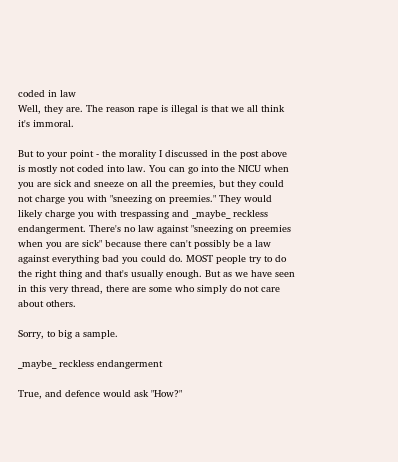coded in law
Well, they are. The reason rape is illegal is that we all think it's immoral.

But to your point - the morality I discussed in the post above is mostly not coded into law. You can go into the NICU when you are sick and sneeze on all the preemies, but they could not charge you with "sneezing on preemies." They would likely charge you with trespassing and _maybe_ reckless endangerment. There's no law against "sneezing on preemies when you are sick" because there can't possibly be a law against everything bad you could do. MOST people try to do the right thing and that's usually enough. But as we have seen in this very thread, there are some who simply do not care about others.

Sorry, to big a sample.

_maybe_ reckless endangerment

True, and defence would ask "How?"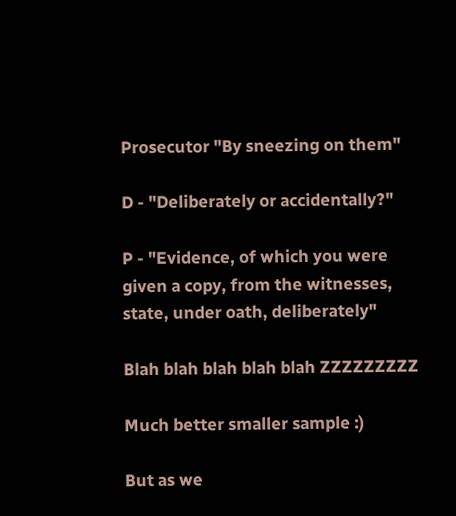Prosecutor "By sneezing on them"

D - "Deliberately or accidentally?"

P - "Evidence, of which you were given a copy, from the witnesses, state, under oath, deliberately"

Blah blah blah blah blah ZZZZZZZZZ

Much better smaller sample :)

But as we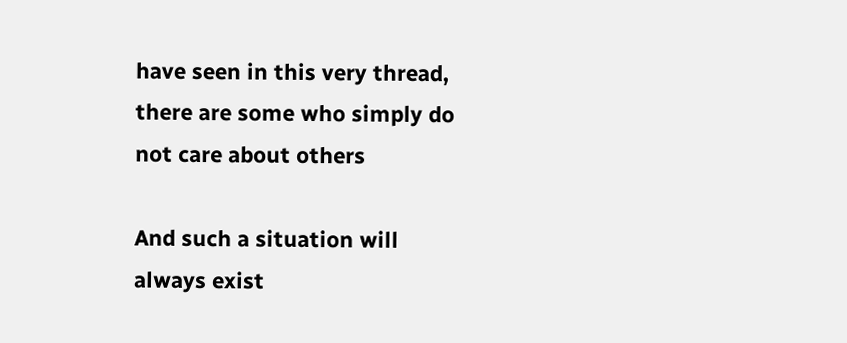have seen in this very thread, there are some who simply do not care about others

And such a situation will always exist